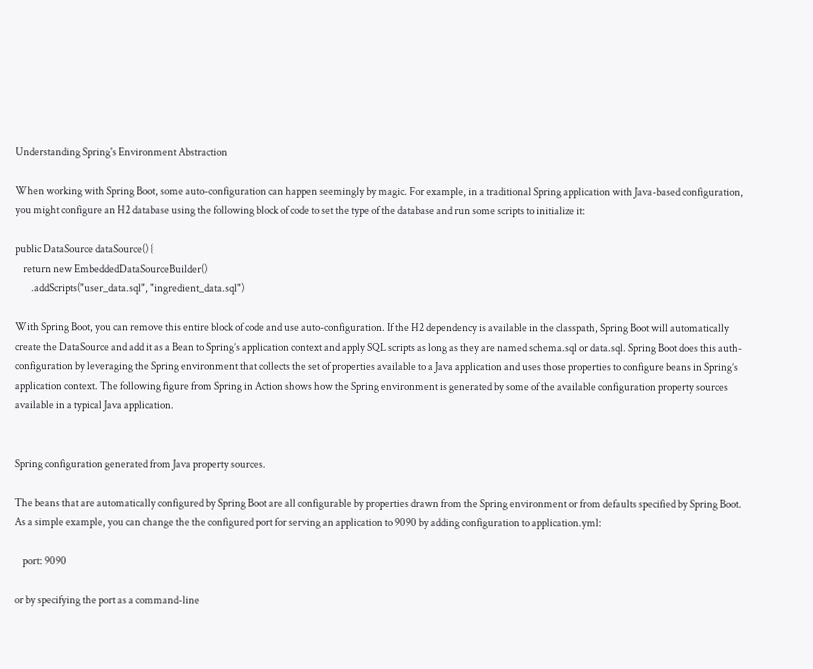Understanding Spring's Environment Abstraction

When working with Spring Boot, some auto-configuration can happen seemingly by magic. For example, in a traditional Spring application with Java-based configuration, you might configure an H2 database using the following block of code to set the type of the database and run some scripts to initialize it:

public DataSource dataSource() {
    return new EmbeddedDataSourceBuilder()
        .addScripts("user_data.sql", "ingredient_data.sql")

With Spring Boot, you can remove this entire block of code and use auto-configuration. If the H2 dependency is available in the classpath, Spring Boot will automatically create the DataSource and add it as a Bean to Spring’s application context and apply SQL scripts as long as they are named schema.sql or data.sql. Spring Boot does this auth-configuration by leveraging the Spring environment that collects the set of properties available to a Java application and uses those properties to configure beans in Spring’s application context. The following figure from Spring in Action shows how the Spring environment is generated by some of the available configuration property sources available in a typical Java application.


Spring configuration generated from Java property sources.

The beans that are automatically configured by Spring Boot are all configurable by properties drawn from the Spring environment or from defaults specified by Spring Boot. As a simple example, you can change the the configured port for serving an application to 9090 by adding configuration to application.yml:

    port: 9090

or by specifying the port as a command-line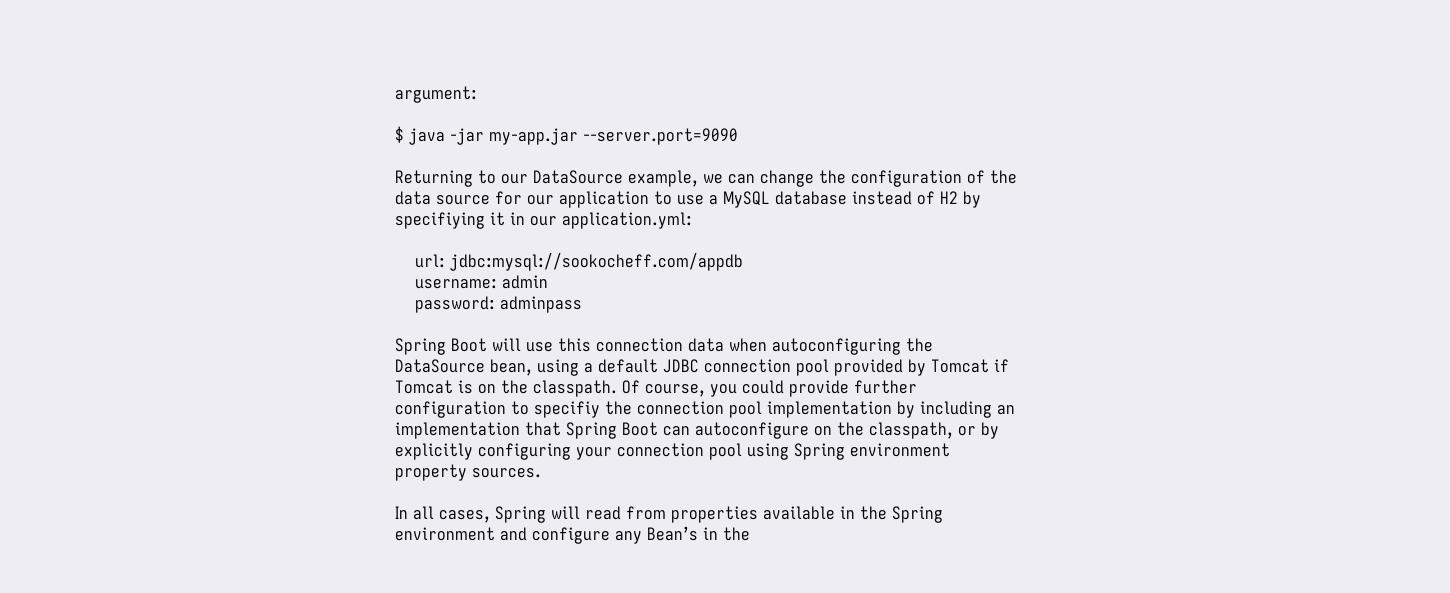argument:

$ java -jar my-app.jar --server.port=9090

Returning to our DataSource example, we can change the configuration of the data source for our application to use a MySQL database instead of H2 by specifiying it in our application.yml:

    url: jdbc:mysql://sookocheff.com/appdb
    username: admin
    password: adminpass

Spring Boot will use this connection data when autoconfiguring the DataSource bean, using a default JDBC connection pool provided by Tomcat if Tomcat is on the classpath. Of course, you could provide further configuration to specifiy the connection pool implementation by including an implementation that Spring Boot can autoconfigure on the classpath, or by explicitly configuring your connection pool using Spring environment property sources.

In all cases, Spring will read from properties available in the Spring environment and configure any Bean’s in the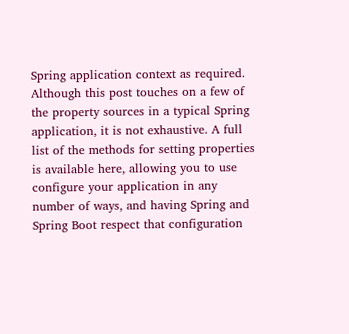Spring application context as required. Although this post touches on a few of the property sources in a typical Spring application, it is not exhaustive. A full list of the methods for setting properties is available here, allowing you to use configure your application in any number of ways, and having Spring and Spring Boot respect that configuration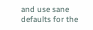and use sane defaults for the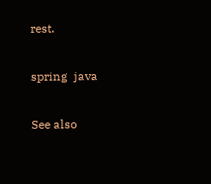rest.

spring  java

See also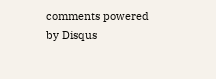comments powered by Disqus